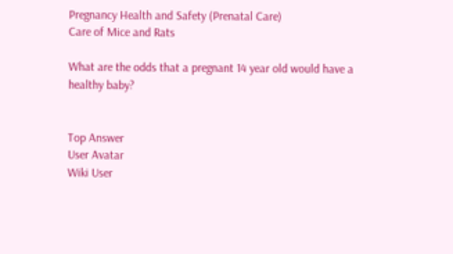Pregnancy Health and Safety (Prenatal Care)
Care of Mice and Rats

What are the odds that a pregnant 14 year old would have a healthy baby?


Top Answer
User Avatar
Wiki User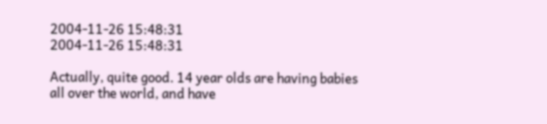2004-11-26 15:48:31
2004-11-26 15:48:31

Actually, quite good. 14 year olds are having babies all over the world, and have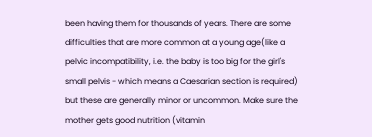been having them for thousands of years. There are some difficulties that are more common at a young age(like a pelvic incompatibility, i.e. the baby is too big for the girl's small pelvis - which means a Caesarian section is required) but these are generally minor or uncommon. Make sure the mother gets good nutrition (vitamin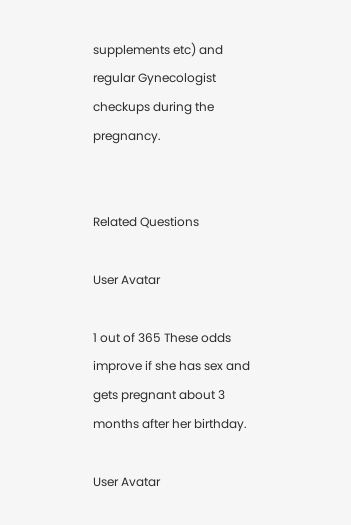supplements etc) and regular Gynecologist checkups during the pregnancy.


Related Questions

User Avatar

1 out of 365 These odds improve if she has sex and gets pregnant about 3 months after her birthday.

User Avatar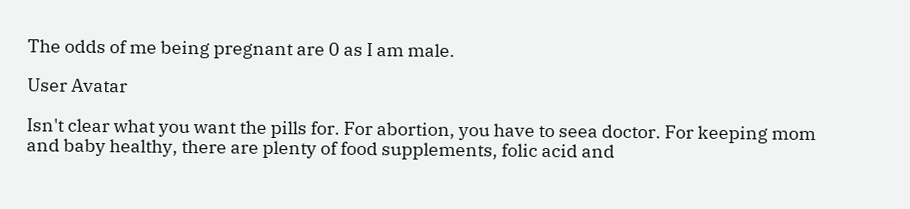The odds of me being pregnant are 0 as I am male.

User Avatar

Isn't clear what you want the pills for. For abortion, you have to seea doctor. For keeping mom and baby healthy, there are plenty of food supplements, folic acid and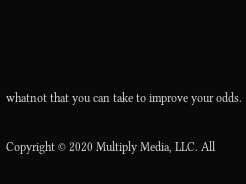whatnot that you can take to improve your odds.

Copyright © 2020 Multiply Media, LLC. All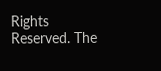Rights Reserved. The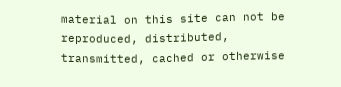material on this site can not be reproduced, distributed, transmitted, cached or otherwise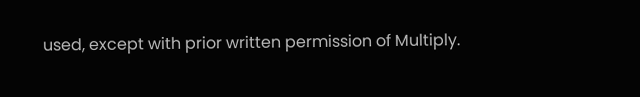used, except with prior written permission of Multiply.